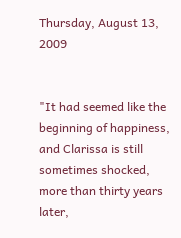Thursday, August 13, 2009


"It had seemed like the beginning of happiness, and Clarissa is still sometimes shocked, more than thirty years later,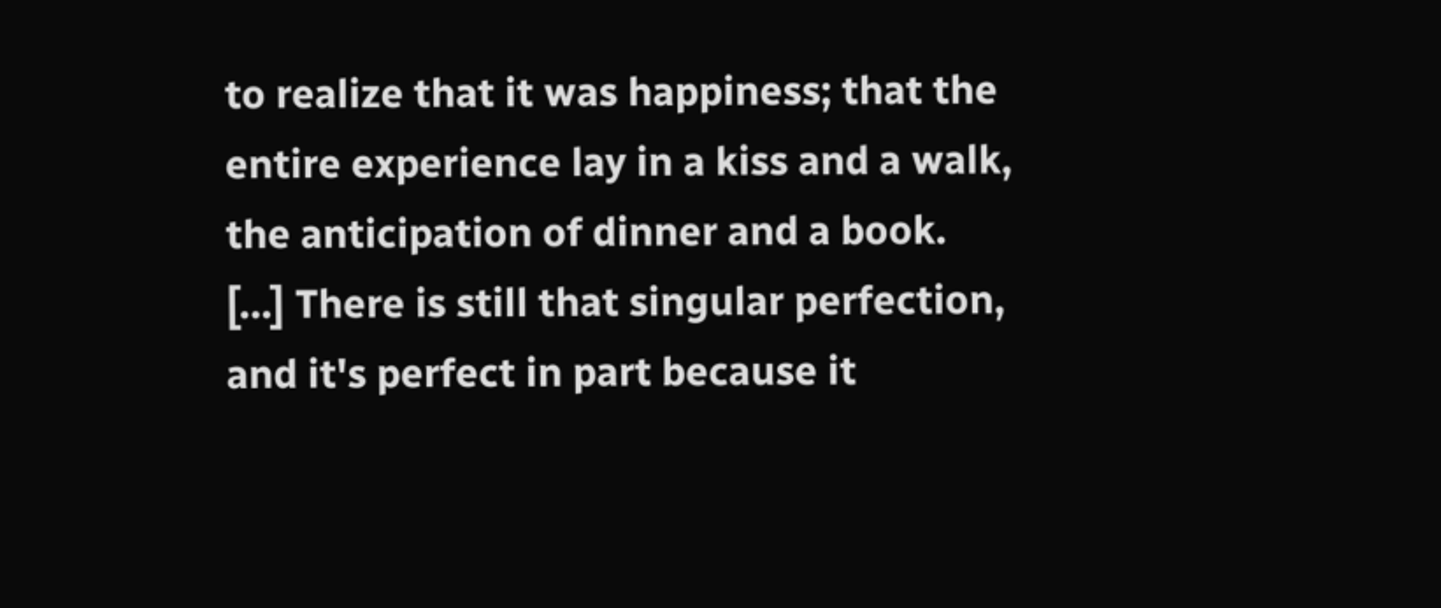to realize that it was happiness; that the entire experience lay in a kiss and a walk, the anticipation of dinner and a book. [...] There is still that singular perfection, and it's perfect in part because it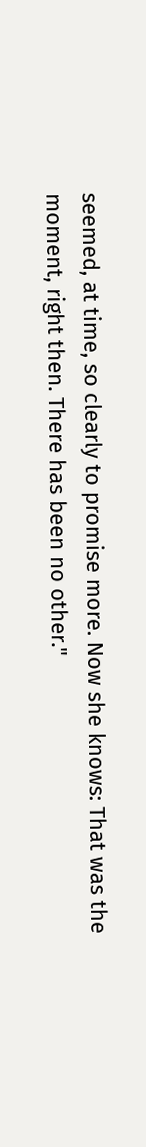seemed, at time, so clearly to promise more. Now she knows: That was the moment, right then. There has been no other."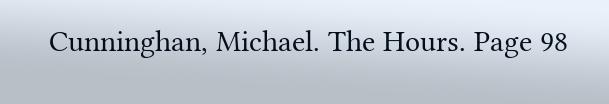Cunninghan, Michael. The Hours. Page 98